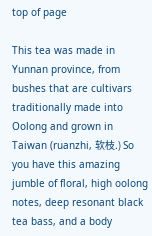top of page

This tea was made in Yunnan province, from bushes that are cultivars traditionally made into Oolong and grown in Taiwan (ruanzhi, 软枝.) So you have this amazing jumble of floral, high oolong notes, deep resonant black tea bass, and a body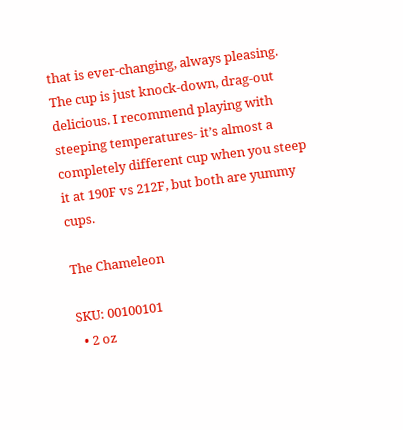that is ever-changing, always pleasing. The cup is just knock-down, drag-out delicious. I recommend playing with steeping temperatures- it’s almost a completely different cup when you steep it at 190F vs 212F, but both are yummy cups.

The Chameleon

SKU: 00100101
  • 2 oz